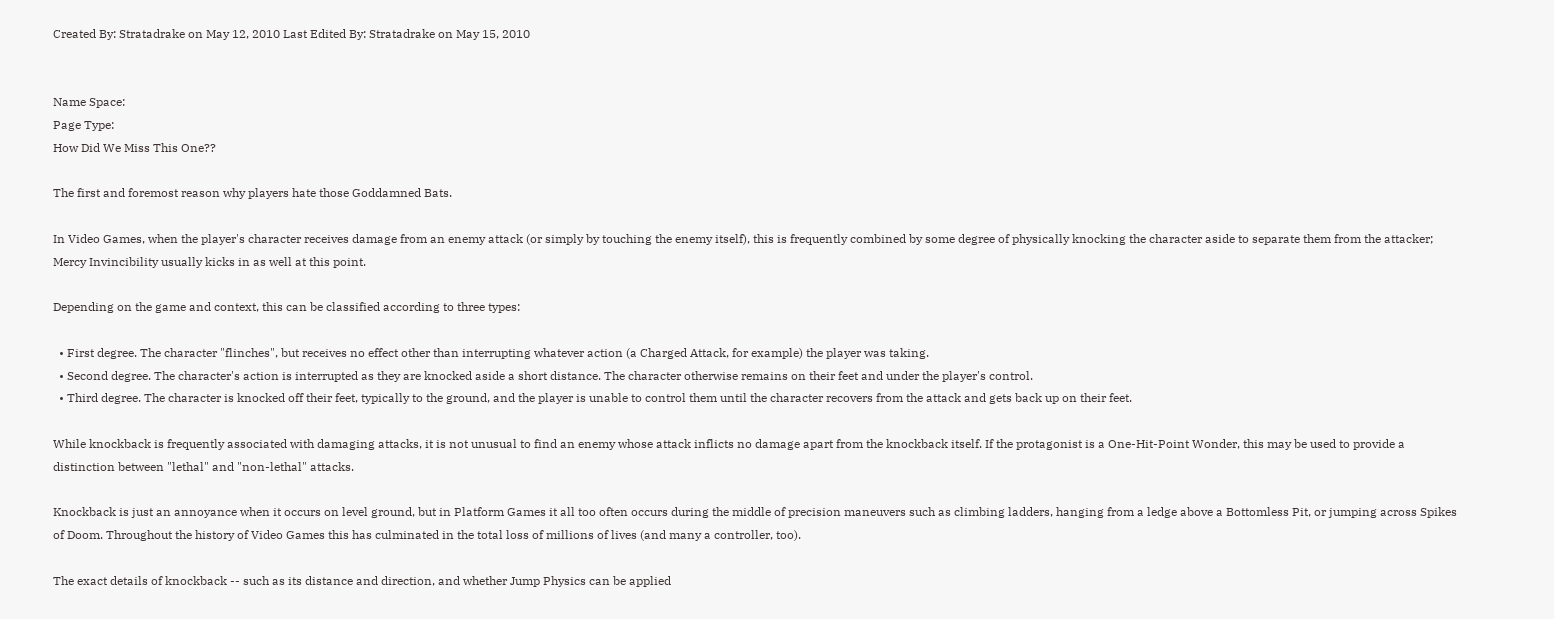Created By: Stratadrake on May 12, 2010 Last Edited By: Stratadrake on May 15, 2010


Name Space:
Page Type:
How Did We Miss This One??

The first and foremost reason why players hate those Goddamned Bats.

In Video Games, when the player's character receives damage from an enemy attack (or simply by touching the enemy itself), this is frequently combined by some degree of physically knocking the character aside to separate them from the attacker; Mercy Invincibility usually kicks in as well at this point.

Depending on the game and context, this can be classified according to three types:

  • First degree. The character "flinches", but receives no effect other than interrupting whatever action (a Charged Attack, for example) the player was taking.
  • Second degree. The character's action is interrupted as they are knocked aside a short distance. The character otherwise remains on their feet and under the player's control.
  • Third degree. The character is knocked off their feet, typically to the ground, and the player is unable to control them until the character recovers from the attack and gets back up on their feet.

While knockback is frequently associated with damaging attacks, it is not unusual to find an enemy whose attack inflicts no damage apart from the knockback itself. If the protagonist is a One-Hit-Point Wonder, this may be used to provide a distinction between "lethal" and "non-lethal" attacks.

Knockback is just an annoyance when it occurs on level ground, but in Platform Games it all too often occurs during the middle of precision maneuvers such as climbing ladders, hanging from a ledge above a Bottomless Pit, or jumping across Spikes of Doom. Throughout the history of Video Games this has culminated in the total loss of millions of lives (and many a controller, too).

The exact details of knockback -- such as its distance and direction, and whether Jump Physics can be applied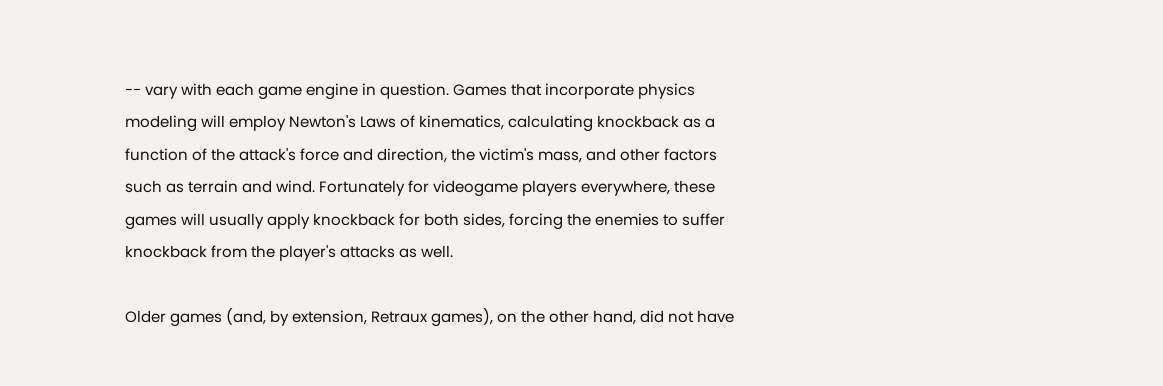-- vary with each game engine in question. Games that incorporate physics modeling will employ Newton's Laws of kinematics, calculating knockback as a function of the attack's force and direction, the victim's mass, and other factors such as terrain and wind. Fortunately for videogame players everywhere, these games will usually apply knockback for both sides, forcing the enemies to suffer knockback from the player's attacks as well.

Older games (and, by extension, Retraux games), on the other hand, did not have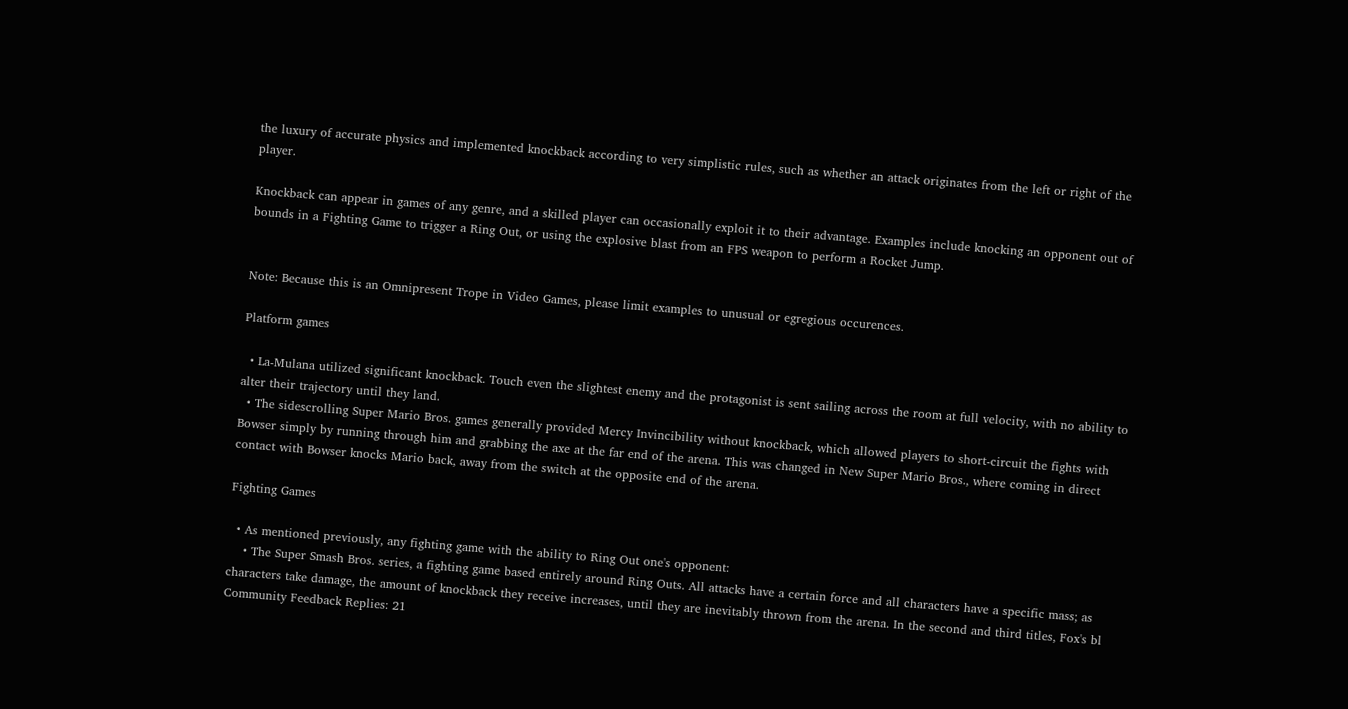the luxury of accurate physics and implemented knockback according to very simplistic rules, such as whether an attack originates from the left or right of the player.

Knockback can appear in games of any genre, and a skilled player can occasionally exploit it to their advantage. Examples include knocking an opponent out of bounds in a Fighting Game to trigger a Ring Out, or using the explosive blast from an FPS weapon to perform a Rocket Jump.


Note: Because this is an Omnipresent Trope in Video Games, please limit examples to unusual or egregious occurences.

Platform games

  • La-Mulana utilized significant knockback. Touch even the slightest enemy and the protagonist is sent sailing across the room at full velocity, with no ability to alter their trajectory until they land.
  • The sidescrolling Super Mario Bros. games generally provided Mercy Invincibility without knockback, which allowed players to short-circuit the fights with Bowser simply by running through him and grabbing the axe at the far end of the arena. This was changed in New Super Mario Bros., where coming in direct contact with Bowser knocks Mario back, away from the switch at the opposite end of the arena.

Fighting Games

  • As mentioned previously, any fighting game with the ability to Ring Out one's opponent:
    • The Super Smash Bros. series, a fighting game based entirely around Ring Outs. All attacks have a certain force and all characters have a specific mass; as characters take damage, the amount of knockback they receive increases, until they are inevitably thrown from the arena. In the second and third titles, Fox's bl
Community Feedback Replies: 21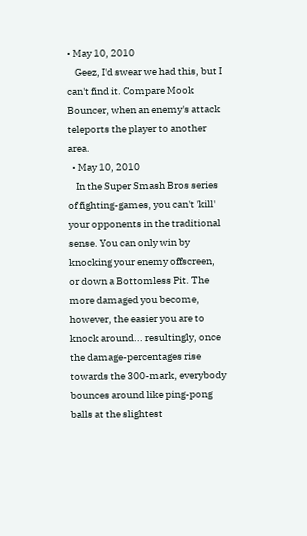• May 10, 2010
    Geez, I'd swear we had this, but I can't find it. Compare Mook Bouncer, when an enemy's attack teleports the player to another area.
  • May 10, 2010
    In the Super Smash Bros series of fighting-games, you can't 'kill' your opponents in the traditional sense. You can only win by knocking your enemy offscreen, or down a Bottomless Pit. The more damaged you become, however, the easier you are to knock around... resultingly, once the damage-percentages rise towards the 300-mark, everybody bounces around like ping-pong balls at the slightest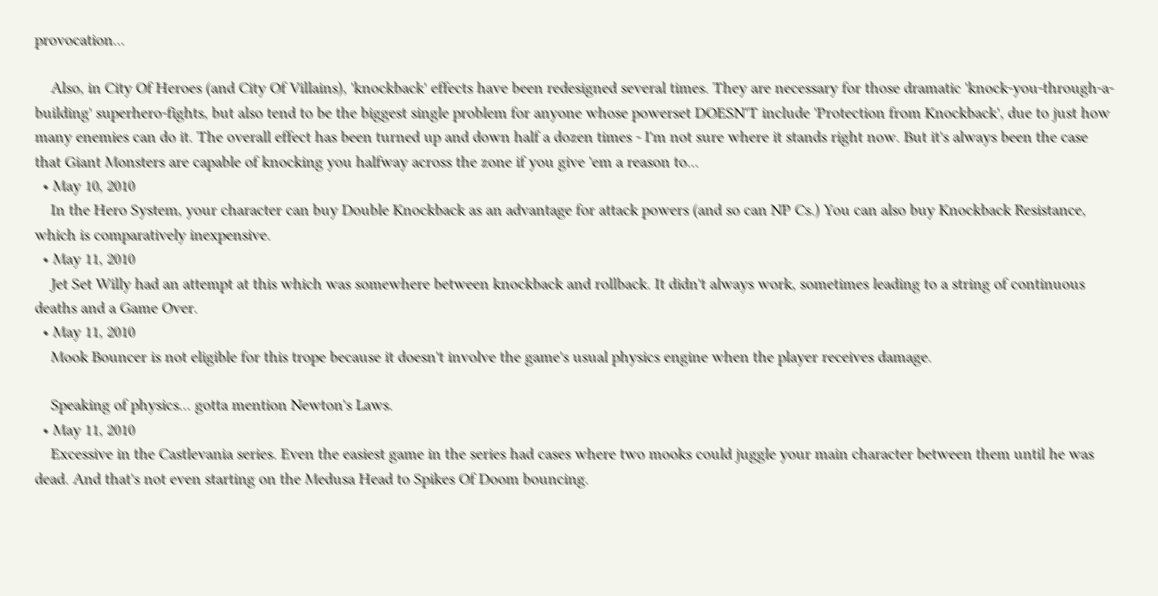provocation...

    Also, in City Of Heroes (and City Of Villains), 'knockback' effects have been redesigned several times. They are necessary for those dramatic 'knock-you-through-a-building' superhero-fights, but also tend to be the biggest single problem for anyone whose powerset DOESN'T include 'Protection from Knockback', due to just how many enemies can do it. The overall effect has been turned up and down half a dozen times - I'm not sure where it stands right now. But it's always been the case that Giant Monsters are capable of knocking you halfway across the zone if you give 'em a reason to...
  • May 10, 2010
    In the Hero System, your character can buy Double Knockback as an advantage for attack powers (and so can NP Cs.) You can also buy Knockback Resistance, which is comparatively inexpensive.
  • May 11, 2010
    Jet Set Willy had an attempt at this which was somewhere between knockback and rollback. It didn't always work, sometimes leading to a string of continuous deaths and a Game Over.
  • May 11, 2010
    Mook Bouncer is not eligible for this trope because it doesn't involve the game's usual physics engine when the player receives damage.

    Speaking of physics... gotta mention Newton's Laws.
  • May 11, 2010
    Excessive in the Castlevania series. Even the easiest game in the series had cases where two mooks could juggle your main character between them until he was dead. And that's not even starting on the Medusa Head to Spikes Of Doom bouncing.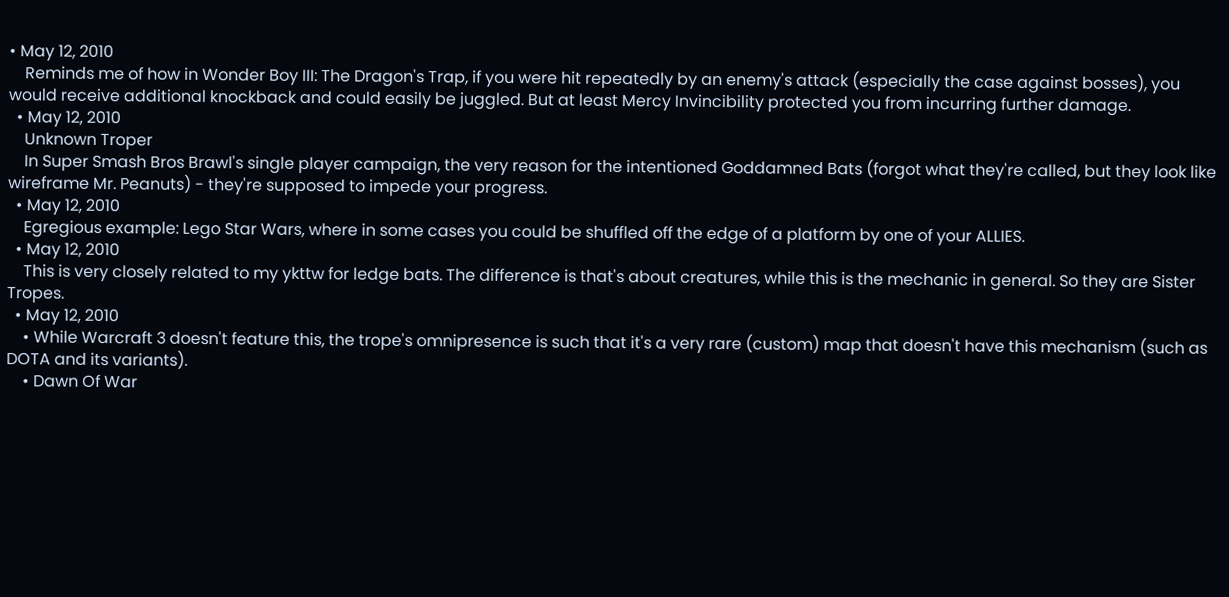• May 12, 2010
    Reminds me of how in Wonder Boy III: The Dragon's Trap, if you were hit repeatedly by an enemy's attack (especially the case against bosses), you would receive additional knockback and could easily be juggled. But at least Mercy Invincibility protected you from incurring further damage.
  • May 12, 2010
    Unknown Troper
    In Super Smash Bros Brawl's single player campaign, the very reason for the intentioned Goddamned Bats (forgot what they're called, but they look like wireframe Mr. Peanuts) - they're supposed to impede your progress.
  • May 12, 2010
    Egregious example: Lego Star Wars, where in some cases you could be shuffled off the edge of a platform by one of your ALLIES.
  • May 12, 2010
    This is very closely related to my ykttw for ledge bats. The difference is that's about creatures, while this is the mechanic in general. So they are Sister Tropes.
  • May 12, 2010
    • While Warcraft 3 doesn't feature this, the trope's omnipresence is such that it's a very rare (custom) map that doesn't have this mechanism (such as DOTA and its variants).
    • Dawn Of War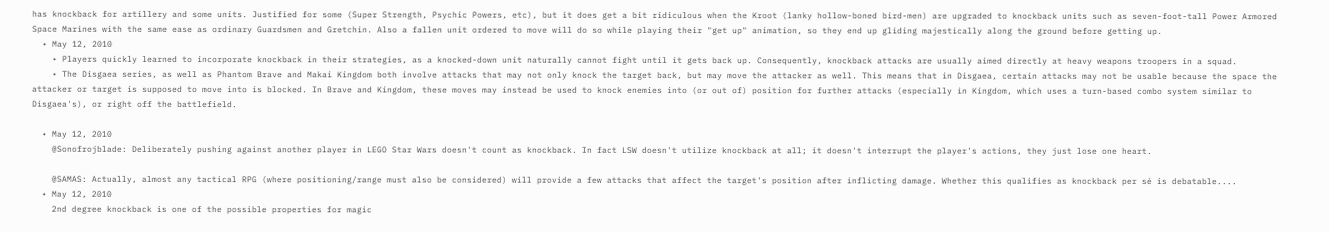has knockback for artillery and some units. Justified for some (Super Strength, Psychic Powers, etc), but it does get a bit ridiculous when the Kroot (lanky hollow-boned bird-men) are upgraded to knockback units such as seven-foot-tall Power Armored Space Marines with the same ease as ordinary Guardsmen and Gretchin. Also a fallen unit ordered to move will do so while playing their "get up" animation, so they end up gliding majestically along the ground before getting up.
  • May 12, 2010
    • Players quickly learned to incorporate knockback in their strategies, as a knocked-down unit naturally cannot fight until it gets back up. Consequently, knockback attacks are usually aimed directly at heavy weapons troopers in a squad.
    • The Disgaea series, as well as Phantom Brave and Makai Kingdom both involve attacks that may not only knock the target back, but may move the attacker as well. This means that in Disgaea, certain attacks may not be usable because the space the attacker or target is supposed to move into is blocked. In Brave and Kingdom, these moves may instead be used to knock enemies into (or out of) position for further attacks (especially in Kingdom, which uses a turn-based combo system similar to Disgaea's), or right off the battlefield.

  • May 12, 2010
    @Sonofrojblade: Deliberately pushing against another player in LEGO Star Wars doesn't count as knockback. In fact LSW doesn't utilize knockback at all; it doesn't interrupt the player's actions, they just lose one heart.

    @SAMAS: Actually, almost any tactical RPG (where positioning/range must also be considered) will provide a few attacks that affect the target's position after inflicting damage. Whether this qualifies as knockback per sé is debatable....
  • May 12, 2010
    2nd degree knockback is one of the possible properties for magic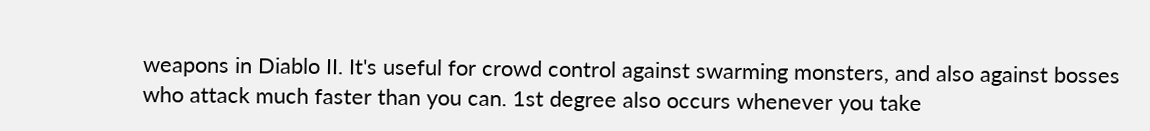weapons in Diablo II. It's useful for crowd control against swarming monsters, and also against bosses who attack much faster than you can. 1st degree also occurs whenever you take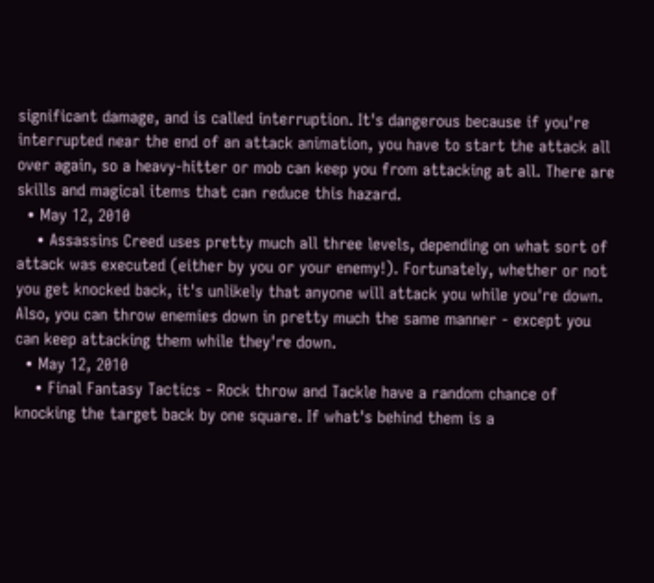significant damage, and is called interruption. It's dangerous because if you're interrupted near the end of an attack animation, you have to start the attack all over again, so a heavy-hitter or mob can keep you from attacking at all. There are skills and magical items that can reduce this hazard.
  • May 12, 2010
    • Assassins Creed uses pretty much all three levels, depending on what sort of attack was executed (either by you or your enemy!). Fortunately, whether or not you get knocked back, it's unlikely that anyone will attack you while you're down. Also, you can throw enemies down in pretty much the same manner - except you can keep attacking them while they're down.
  • May 12, 2010
    • Final Fantasy Tactics - Rock throw and Tackle have a random chance of knocking the target back by one square. If what's behind them is a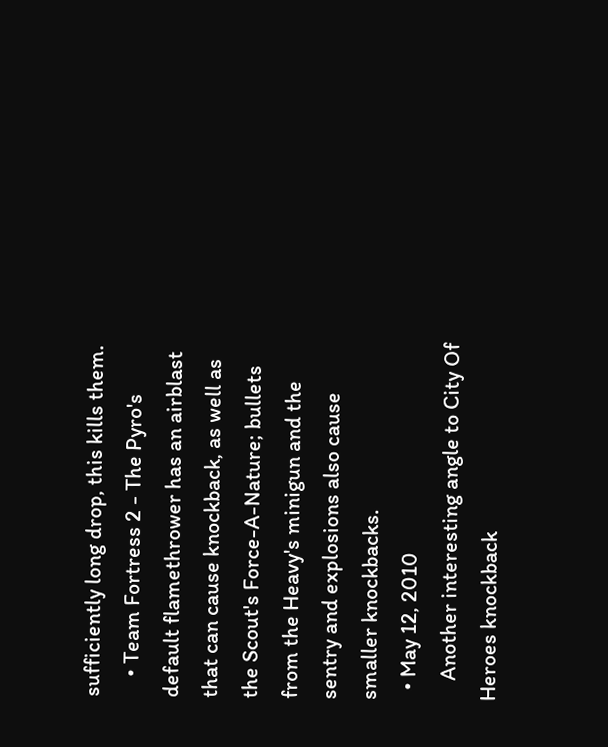sufficiently long drop, this kills them.
    • Team Fortress 2 - The Pyro's default flamethrower has an airblast that can cause knockback, as well as the Scout's Force-A-Nature; bullets from the Heavy's minigun and the sentry and explosions also cause smaller knockbacks.
  • May 12, 2010
    Another interesting angle to City Of Heroes knockback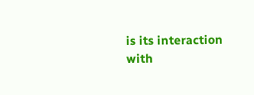is its interaction with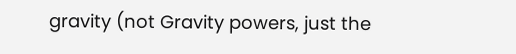gravity (not Gravity powers, just the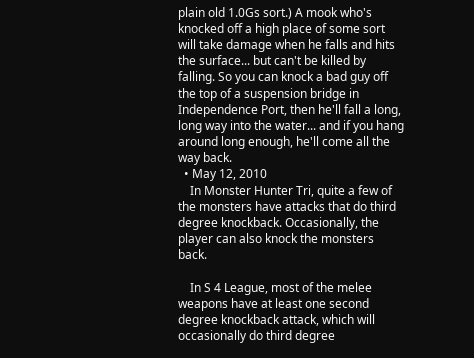plain old 1.0Gs sort.) A mook who's knocked off a high place of some sort will take damage when he falls and hits the surface... but can't be killed by falling. So you can knock a bad guy off the top of a suspension bridge in Independence Port, then he'll fall a long, long way into the water... and if you hang around long enough, he'll come all the way back.
  • May 12, 2010
    In Monster Hunter Tri, quite a few of the monsters have attacks that do third degree knockback. Occasionally, the player can also knock the monsters back.

    In S 4 League, most of the melee weapons have at least one second degree knockback attack, which will occasionally do third degree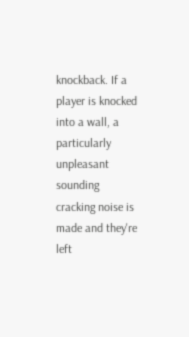knockback. If a player is knocked into a wall, a particularly unpleasant sounding cracking noise is made and they're left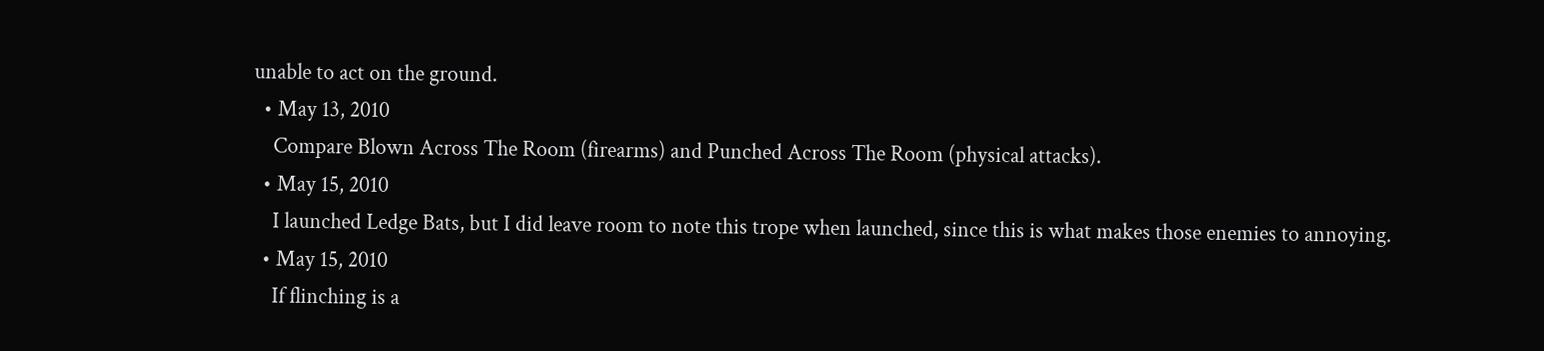unable to act on the ground.
  • May 13, 2010
    Compare Blown Across The Room (firearms) and Punched Across The Room (physical attacks).
  • May 15, 2010
    I launched Ledge Bats, but I did leave room to note this trope when launched, since this is what makes those enemies to annoying.
  • May 15, 2010
    If flinching is a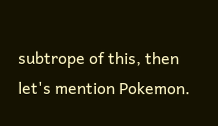subtrope of this, then let's mention Pokemon.